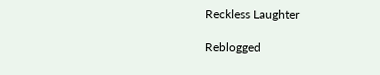Reckless Laughter

Reblogged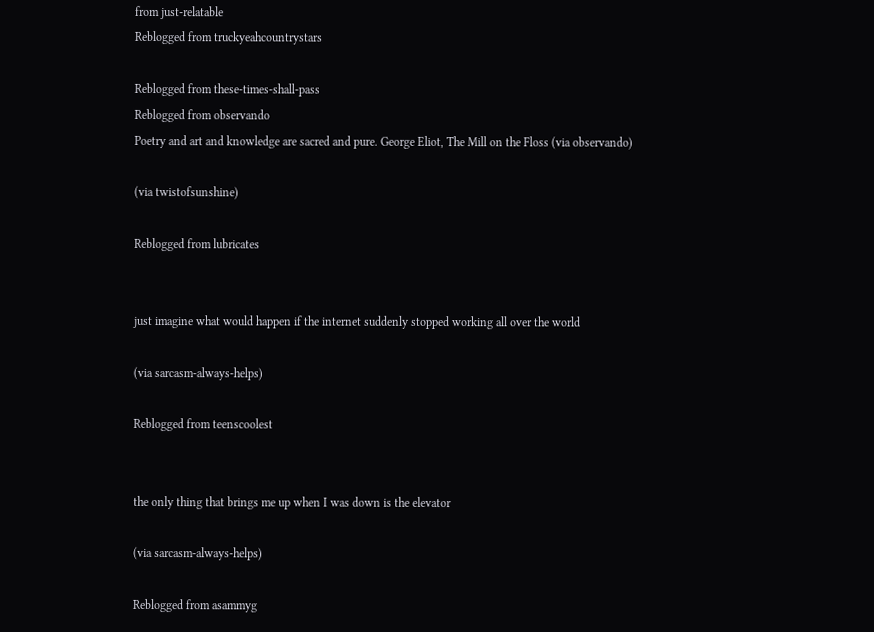from just-relatable
Reblogged from truckyeahcountrystars

Reblogged from these-times-shall-pass
Reblogged from observando
Poetry and art and knowledge are sacred and pure. George Eliot, The Mill on the Floss (via observando)

(via twistofsunshine)

Reblogged from lubricates


just imagine what would happen if the internet suddenly stopped working all over the world

(via sarcasm-always-helps)

Reblogged from teenscoolest


the only thing that brings me up when I was down is the elevator

(via sarcasm-always-helps)

Reblogged from asammyg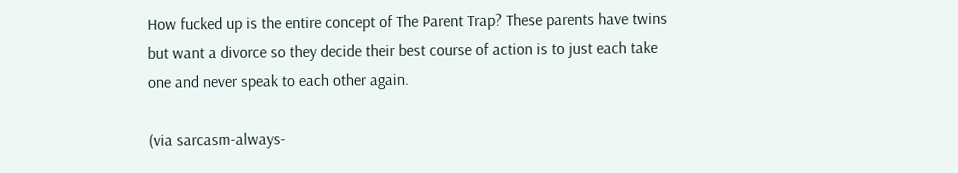How fucked up is the entire concept of The Parent Trap? These parents have twins but want a divorce so they decide their best course of action is to just each take one and never speak to each other again.

(via sarcasm-always-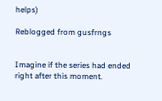helps)

Reblogged from gusfrngs


Imagine if the series had ended right after this moment.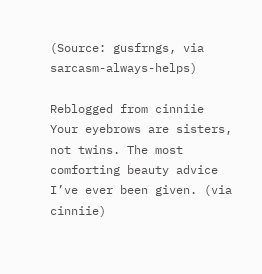(Source: gusfrngs, via sarcasm-always-helps)

Reblogged from cinniie
Your eyebrows are sisters, not twins. The most comforting beauty advice I’ve ever been given. (via cinniie)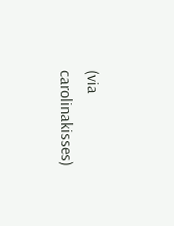(via carolinakisses)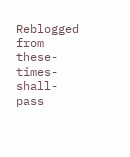Reblogged from these-times-shall-pass